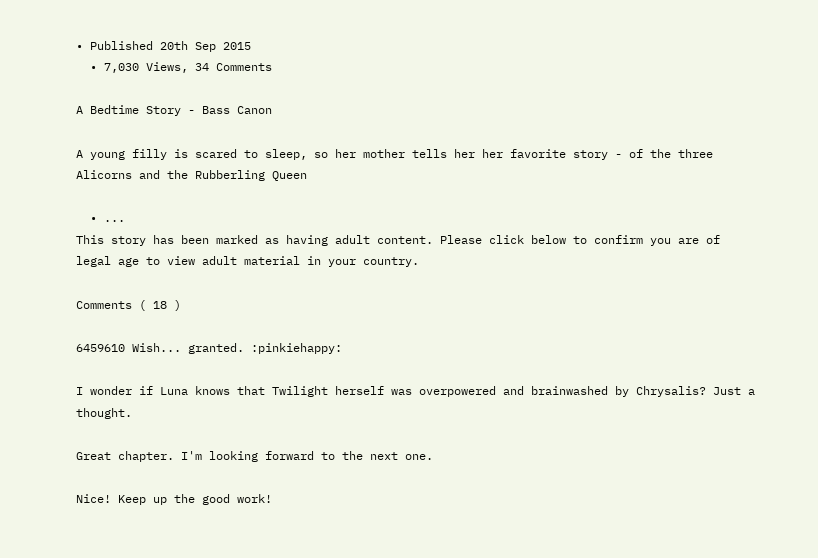• Published 20th Sep 2015
  • 7,030 Views, 34 Comments

A Bedtime Story - Bass Canon

A young filly is scared to sleep, so her mother tells her her favorite story - of the three Alicorns and the Rubberling Queen

  • ...
This story has been marked as having adult content. Please click below to confirm you are of legal age to view adult material in your country.

Comments ( 18 )

6459610 Wish... granted. :pinkiehappy:

I wonder if Luna knows that Twilight herself was overpowered and brainwashed by Chrysalis? Just a thought.

Great chapter. I'm looking forward to the next one.

Nice! Keep up the good work!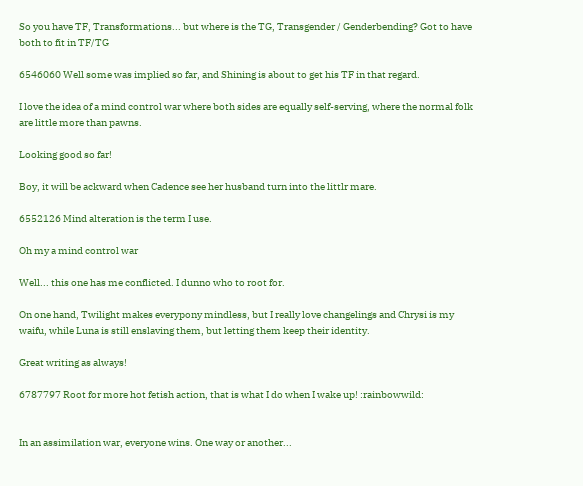So you have TF, Transformations... but where is the TG, Transgender / Genderbending? Got to have both to fit in TF/TG

6546060 Well some was implied so far, and Shining is about to get his TF in that regard.

I love the idea of a mind control war where both sides are equally self-serving, where the normal folk are little more than pawns.

Looking good so far!

Boy, it will be ackward when Cadence see her husband turn into the littlr mare.

6552126 Mind alteration is the term I use.

Oh my a mind control war

Well... this one has me conflicted. I dunno who to root for.

On one hand, Twilight makes everypony mindless, but I really love changelings and Chrysi is my waifu, while Luna is still enslaving them, but letting them keep their identity.

Great writing as always!

6787797 Root for more hot fetish action, that is what I do when I wake up! :rainbowwild:


In an assimilation war, everyone wins. One way or another...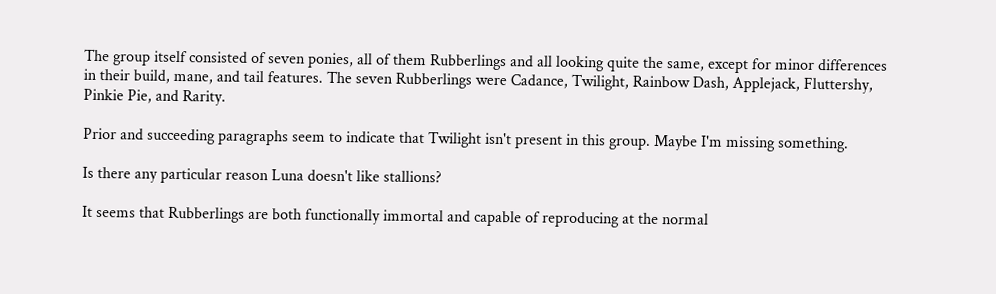The group itself consisted of seven ponies, all of them Rubberlings and all looking quite the same, except for minor differences in their build, mane, and tail features. The seven Rubberlings were Cadance, Twilight, Rainbow Dash, Applejack, Fluttershy, Pinkie Pie, and Rarity.

Prior and succeeding paragraphs seem to indicate that Twilight isn't present in this group. Maybe I'm missing something.

Is there any particular reason Luna doesn't like stallions?

It seems that Rubberlings are both functionally immortal and capable of reproducing at the normal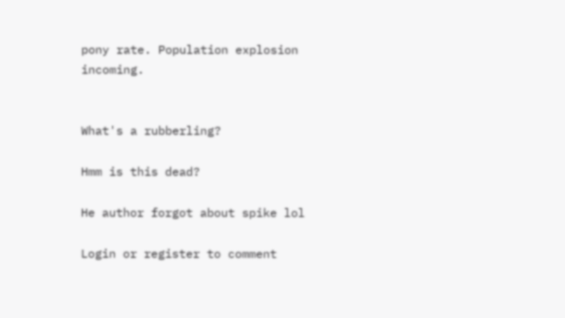pony rate. Population explosion incoming.


What's a rubberling?

Hmm is this dead?

He author forgot about spike lol

Login or register to comment